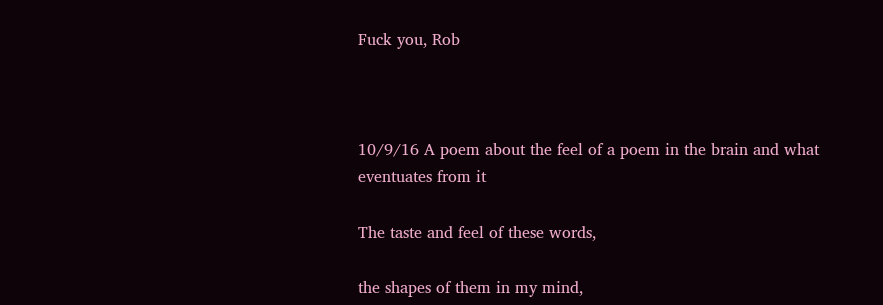Fuck you, Rob



10/9/16 A poem about the feel of a poem in the brain and what eventuates from it

The taste and feel of these words,

the shapes of them in my mind,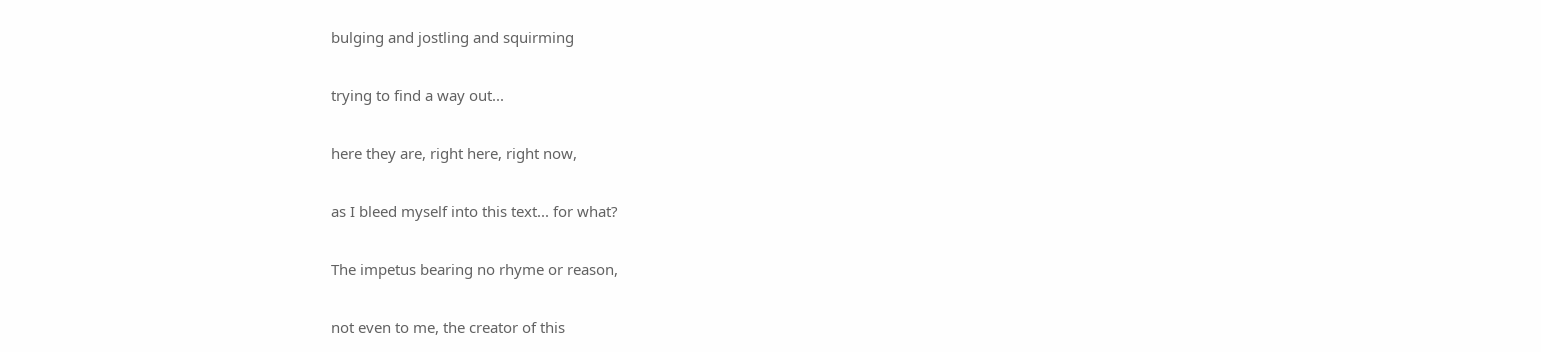bulging and jostling and squirming

trying to find a way out...

here they are, right here, right now,

as I bleed myself into this text... for what?

The impetus bearing no rhyme or reason,

not even to me, the creator of this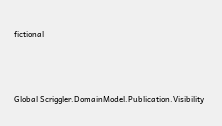fictional



Global Scriggler.DomainModel.Publication.Visibility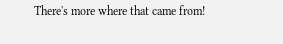There's more where that came from!